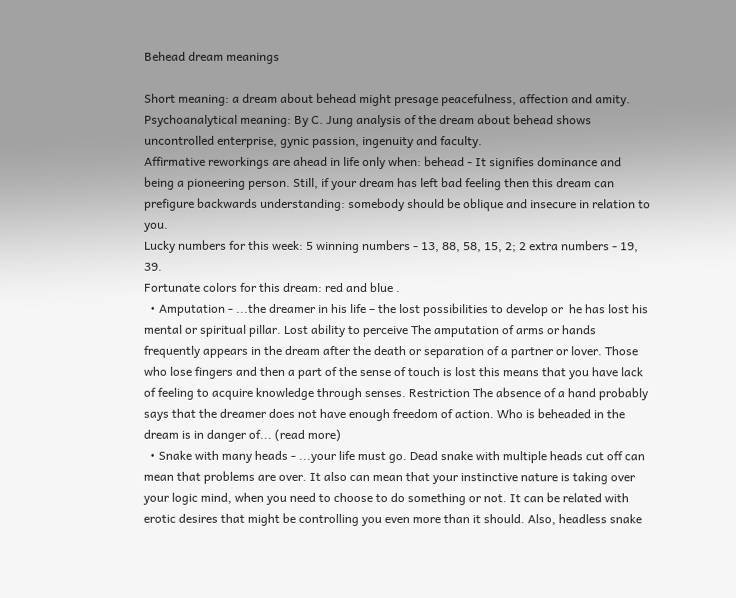Behead dream meanings

Short meaning: a dream about behead might presage peacefulness, affection and amity.
Psychoanalytical meaning: By C. Jung analysis of the dream about behead shows uncontrolled enterprise, gynic passion, ingenuity and faculty.
Affirmative reworkings are ahead in life only when: behead - It signifies dominance and being a pioneering person. Still, if your dream has left bad feeling then this dream can prefigure backwards understanding: somebody should be oblique and insecure in relation to you.
Lucky numbers for this week: 5 winning numbers - 13, 88, 58, 15, 2; 2 extra numbers - 19, 39.
Fortunate colors for this dream: red and blue .
  • Amputation - ...the dreamer in his life – the lost possibilities to develop or  he has lost his mental or spiritual pillar. Lost ability to perceive The amputation of arms or hands frequently appears in the dream after the death or separation of a partner or lover. Those who lose fingers and then a part of the sense of touch is lost this means that you have lack of feeling to acquire knowledge through senses. Restriction The absence of a hand probably says that the dreamer does not have enough freedom of action. Who is beheaded in the dream is in danger of... (read more)
  • Snake with many heads - ...your life must go. Dead snake with multiple heads cut off can mean that problems are over. It also can mean that your instinctive nature is taking over your logic mind, when you need to choose to do something or not. It can be related with erotic desires that might be controlling you even more than it should. Also, headless snake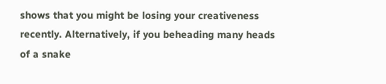shows that you might be losing your creativeness recently. Alternatively, if you beheading many heads of a snake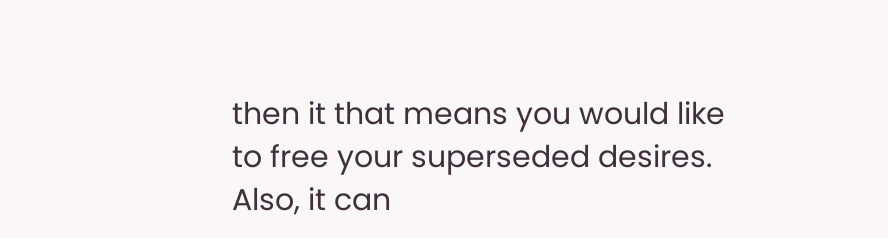then it that means you would like to free your superseded desires. Also, it can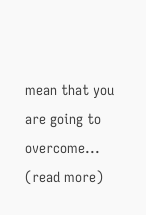mean that you are going to overcome... (read more)